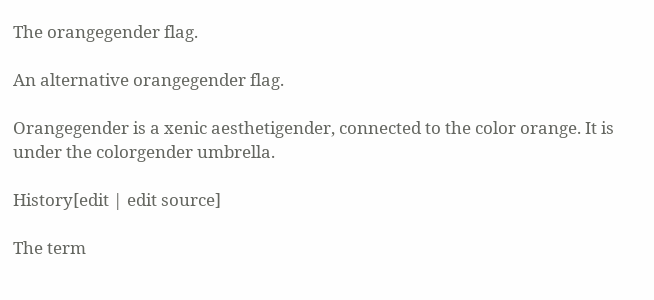The orangegender flag.

An alternative orangegender flag.

Orangegender is a xenic aesthetigender, connected to the color orange. It is under the colorgender umbrella.

History[edit | edit source]

The term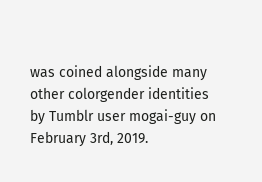was coined alongside many other colorgender identities by Tumblr user mogai-guy on February 3rd, 2019.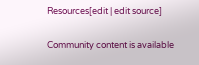Resources[edit | edit source]

Community content is available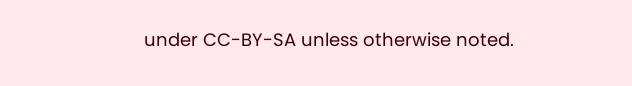under CC-BY-SA unless otherwise noted.